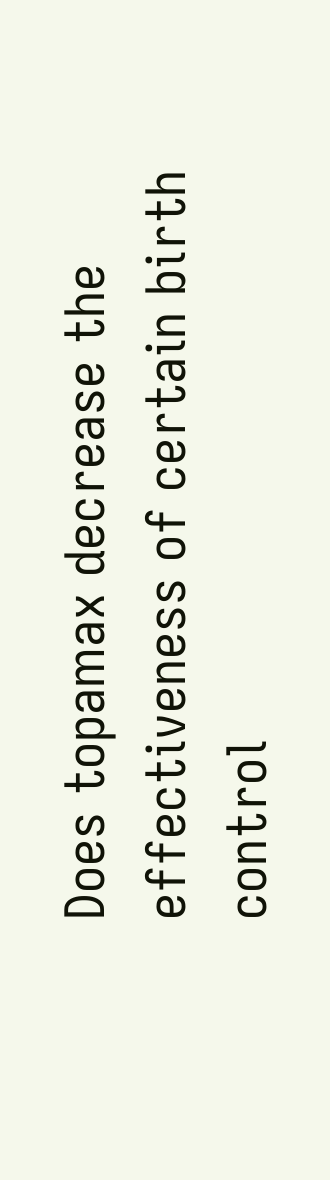Does topamax decrease the effectiveness of certain birth control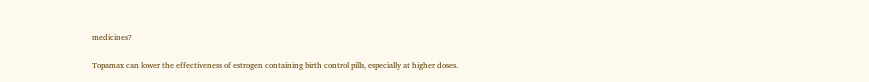medicines?

Topamax can lower the effectiveness of estrogen containing birth control pills, especially at higher doses.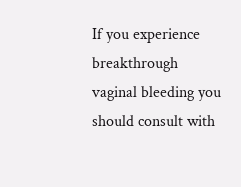If you experience breakthrough vaginal bleeding you should consult with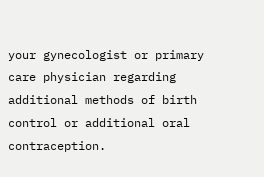your gynecologist or primary care physician regarding additional methods of birth control or additional oral contraception.